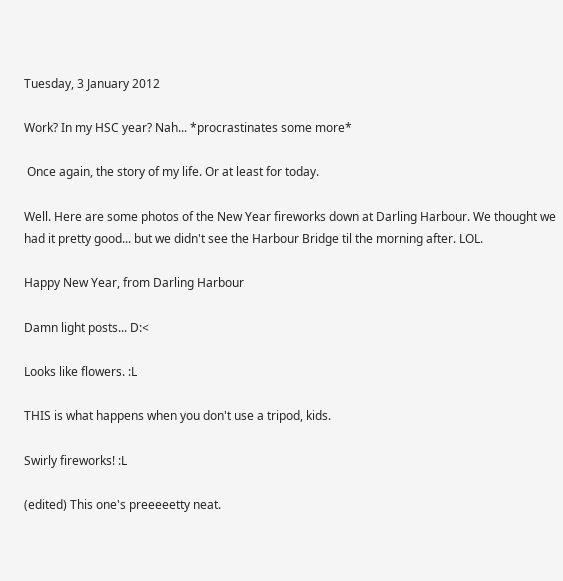Tuesday, 3 January 2012

Work? In my HSC year? Nah... *procrastinates some more*

 Once again, the story of my life. Or at least for today.

Well. Here are some photos of the New Year fireworks down at Darling Harbour. We thought we had it pretty good... but we didn't see the Harbour Bridge til the morning after. LOL.

Happy New Year, from Darling Harbour

Damn light posts... D:<

Looks like flowers. :L

THIS is what happens when you don't use a tripod, kids.

Swirly fireworks! :L

(edited) This one's preeeeetty neat.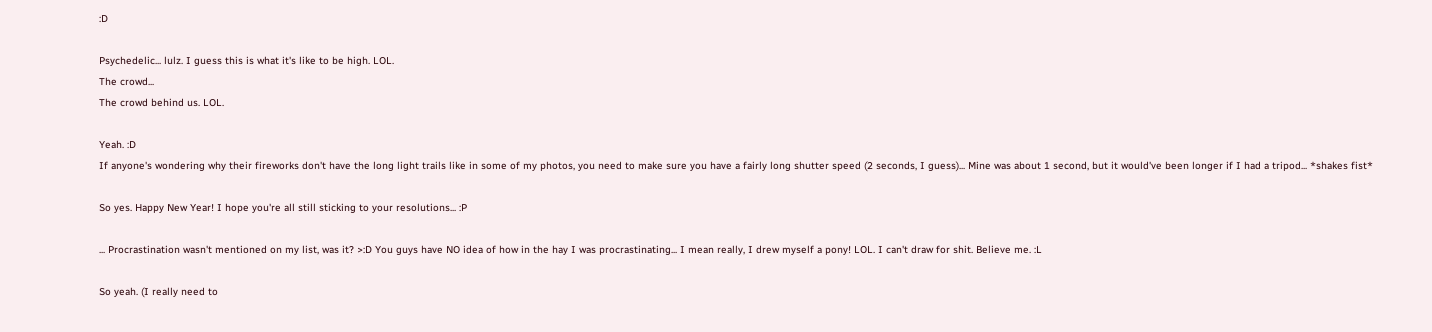:D

Psychedelic... lulz. I guess this is what it's like to be high. LOL.
The crowd...
The crowd behind us. LOL.

Yeah. :D
If anyone's wondering why their fireworks don't have the long light trails like in some of my photos, you need to make sure you have a fairly long shutter speed (2 seconds, I guess)... Mine was about 1 second, but it would've been longer if I had a tripod... *shakes fist*

So yes. Happy New Year! I hope you're all still sticking to your resolutions... :P

... Procrastination wasn't mentioned on my list, was it? >:D You guys have NO idea of how in the hay I was procrastinating... I mean really, I drew myself a pony! LOL. I can't draw for shit. Believe me. :L

So yeah. (I really need to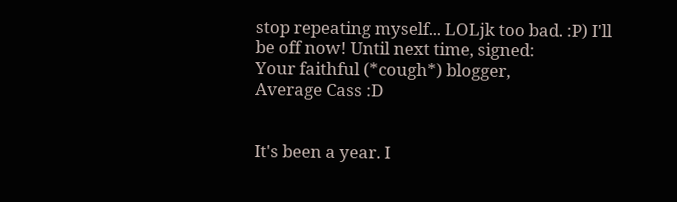stop repeating myself... LOLjk too bad. :P) I'll be off now! Until next time, signed:
Your faithful (*cough*) blogger,
Average Cass :D


It's been a year. I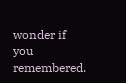wonder if you remembered.